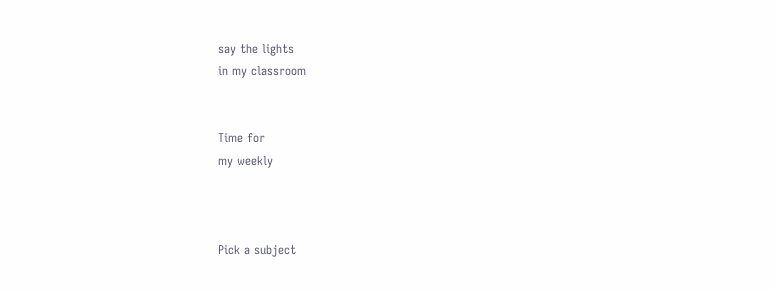say the lights
in my classroom


Time for
my weekly



Pick a subject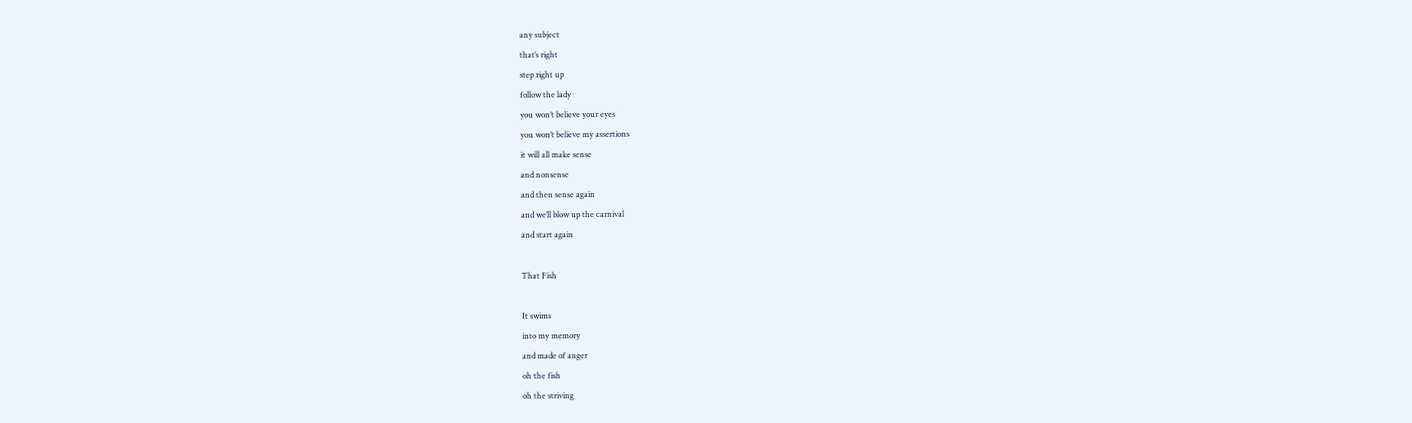any subject
that’s right
step right up
follow the lady
you won’t believe your eyes
you won’t believe my assertions
it will all make sense
and nonsense
and then sense again
and we’ll blow up the carnival
and start again

That Fish

It swims
into my memory
and made of anger
oh the fish
oh the striving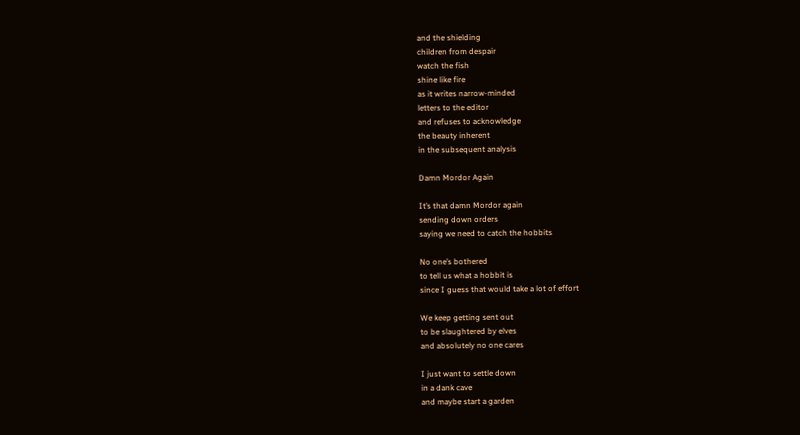and the shielding
children from despair
watch the fish
shine like fire
as it writes narrow-minded
letters to the editor
and refuses to acknowledge
the beauty inherent
in the subsequent analysis

Damn Mordor Again

It’s that damn Mordor again
sending down orders
saying we need to catch the hobbits

No one’s bothered
to tell us what a hobbit is
since I guess that would take a lot of effort

We keep getting sent out
to be slaughtered by elves
and absolutely no one cares

I just want to settle down
in a dank cave
and maybe start a garden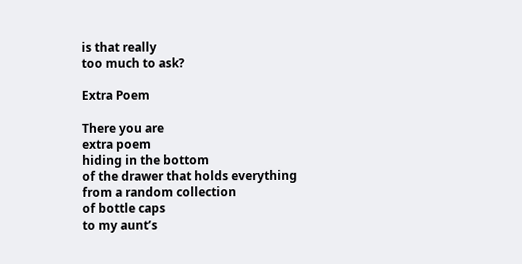is that really
too much to ask?

Extra Poem

There you are
extra poem
hiding in the bottom
of the drawer that holds everything
from a random collection
of bottle caps
to my aunt’s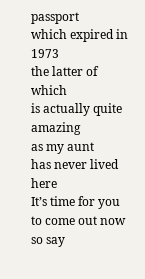passport
which expired in 1973
the latter of which
is actually quite amazing
as my aunt
has never lived here
It’s time for you
to come out now
so say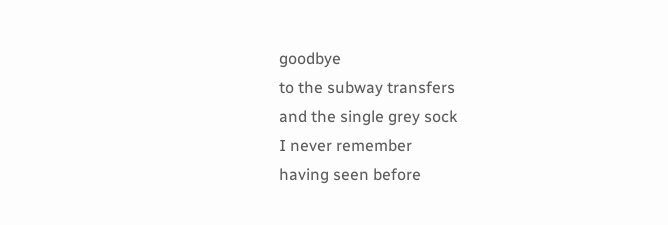goodbye
to the subway transfers
and the single grey sock
I never remember
having seen before